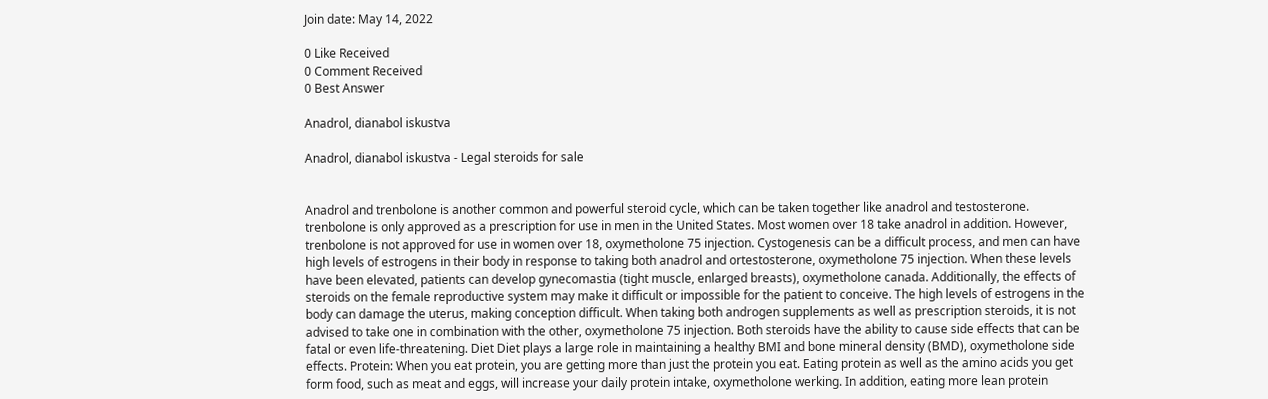Join date: May 14, 2022

0 Like Received
0 Comment Received
0 Best Answer

Anadrol, dianabol iskustva

Anadrol, dianabol iskustva - Legal steroids for sale


Anadrol and trenbolone is another common and powerful steroid cycle, which can be taken together like anadrol and testosterone. trenbolone is only approved as a prescription for use in men in the United States. Most women over 18 take anadrol in addition. However, trenbolone is not approved for use in women over 18, oxymetholone 75 injection. Cystogenesis can be a difficult process, and men can have high levels of estrogens in their body in response to taking both anadrol and ortestosterone, oxymetholone 75 injection. When these levels have been elevated, patients can develop gynecomastia (tight muscle, enlarged breasts), oxymetholone canada. Additionally, the effects of steroids on the female reproductive system may make it difficult or impossible for the patient to conceive. The high levels of estrogens in the body can damage the uterus, making conception difficult. When taking both androgen supplements as well as prescription steroids, it is not advised to take one in combination with the other, oxymetholone 75 injection. Both steroids have the ability to cause side effects that can be fatal or even life-threatening. Diet Diet plays a large role in maintaining a healthy BMI and bone mineral density (BMD), oxymetholone side effects. Protein: When you eat protein, you are getting more than just the protein you eat. Eating protein as well as the amino acids you get form food, such as meat and eggs, will increase your daily protein intake, oxymetholone werking. In addition, eating more lean protein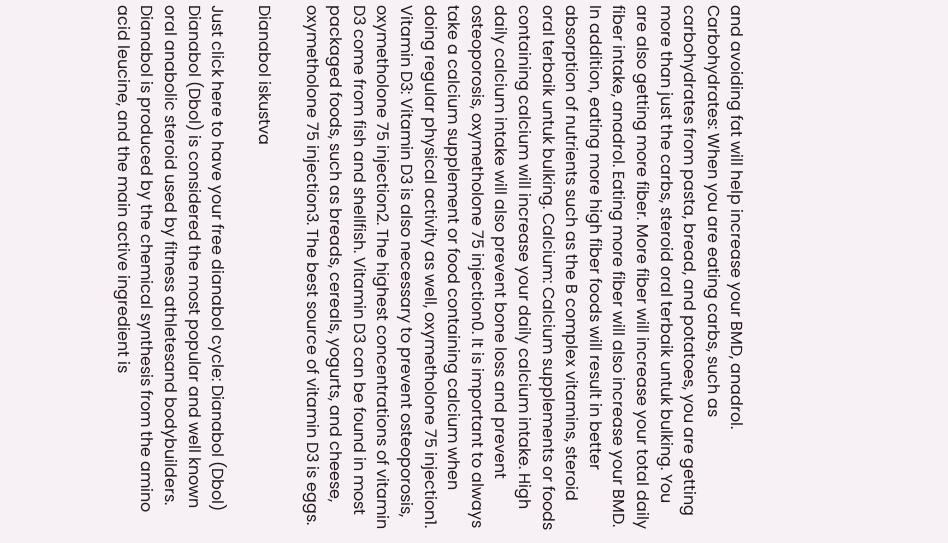and avoiding fat will help increase your BMD, anadrol. Carbohydrates: When you are eating carbs, such as carbohydrates from pasta, bread, and potatoes, you are getting more than just the carbs, steroid oral terbaik untuk bulking. You are also getting more fiber. More fiber will increase your total daily fiber intake, anadrol. Eating more fiber will also increase your BMD. In addition, eating more high fiber foods will result in better absorption of nutrients such as the B complex vitamins, steroid oral terbaik untuk bulking. Calcium: Calcium supplements or foods containing calcium will increase your daily calcium intake. High daily calcium intake will also prevent bone loss and prevent osteoporosis, oxymetholone 75 injection0. It is important to always take a calcium supplement or food containing calcium when doing regular physical activity as well, oxymetholone 75 injection1. Vitamin D3: Vitamin D3 is also necessary to prevent osteoporosis, oxymetholone 75 injection2. The highest concentrations of vitamin D3 come from fish and shellfish. Vitamin D3 can be found in most packaged foods, such as breads, cereals, yogurts, and cheese, oxymetholone 75 injection3. The best source of vitamin D3 is eggs.

Dianabol iskustva

Just click here to have your free dianabol cycle: Dianabol (Dbol) Dianabol (Dbol) is considered the most popular and well known oral anabolic steroid used by fitness athletesand bodybuilders. Dianabol is produced by the chemical synthesis from the amino acid leucine, and the main active ingredient is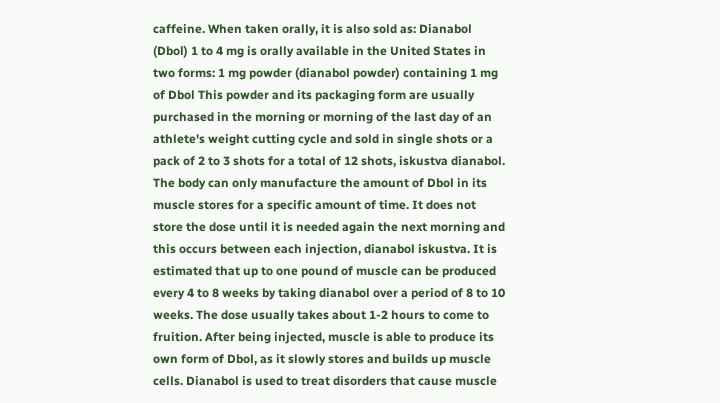caffeine. When taken orally, it is also sold as: Dianabol (Dbol) 1 to 4 mg is orally available in the United States in two forms: 1 mg powder (dianabol powder) containing 1 mg of Dbol This powder and its packaging form are usually purchased in the morning or morning of the last day of an athlete's weight cutting cycle and sold in single shots or a pack of 2 to 3 shots for a total of 12 shots, iskustva dianabol. The body can only manufacture the amount of Dbol in its muscle stores for a specific amount of time. It does not store the dose until it is needed again the next morning and this occurs between each injection, dianabol iskustva. It is estimated that up to one pound of muscle can be produced every 4 to 8 weeks by taking dianabol over a period of 8 to 10 weeks. The dose usually takes about 1-2 hours to come to fruition. After being injected, muscle is able to produce its own form of Dbol, as it slowly stores and builds up muscle cells. Dianabol is used to treat disorders that cause muscle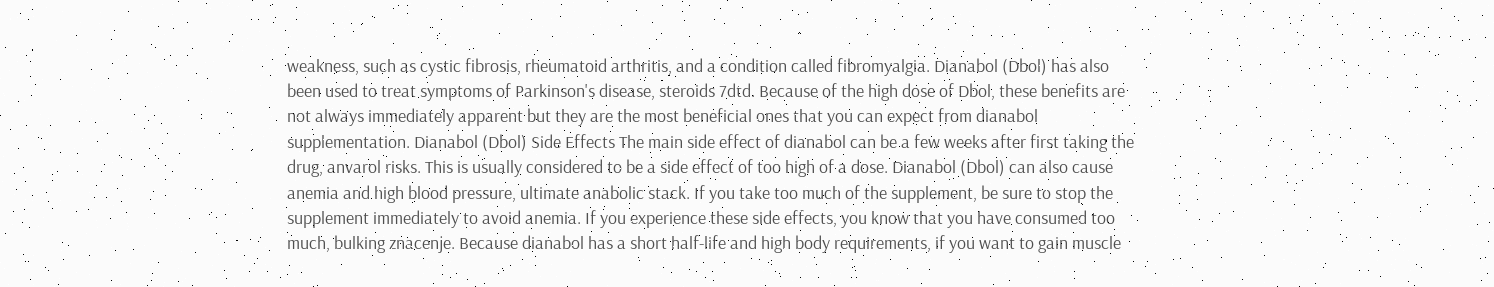weakness, such as cystic fibrosis, rheumatoid arthritis, and a condition called fibromyalgia. Dianabol (Dbol) has also been used to treat symptoms of Parkinson's disease, steroids 7dtd. Because of the high dose of Dbol, these benefits are not always immediately apparent but they are the most beneficial ones that you can expect from dianabol supplementation. Dianabol (Dbol) Side Effects The main side effect of dianabol can be a few weeks after first taking the drug, anvarol risks. This is usually considered to be a side effect of too high of a dose. Dianabol (Dbol) can also cause anemia and high blood pressure, ultimate anabolic stack. If you take too much of the supplement, be sure to stop the supplement immediately to avoid anemia. If you experience these side effects, you know that you have consumed too much, bulking znacenje. Because dianabol has a short half-life and high body requirements, if you want to gain muscle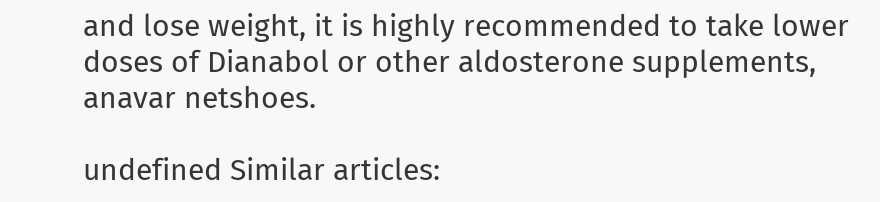and lose weight, it is highly recommended to take lower doses of Dianabol or other aldosterone supplements, anavar netshoes.

undefined Similar articles: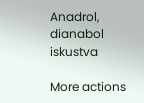Anadrol, dianabol iskustva

More actions